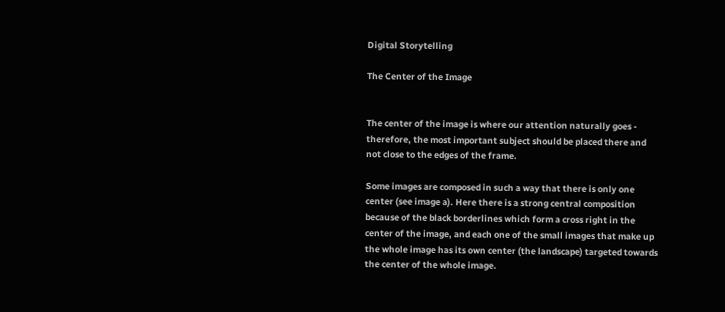Digital Storytelling

The Center of the Image


The center of the image is where our attention naturally goes - therefore, the most important subject should be placed there and not close to the edges of the frame.

Some images are composed in such a way that there is only one center (see image a). Here there is a strong central composition because of the black borderlines which form a cross right in the center of the image, and each one of the small images that make up the whole image has its own center (the landscape) targeted towards the center of the whole image.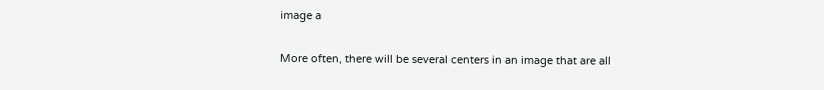image a

More often, there will be several centers in an image that are all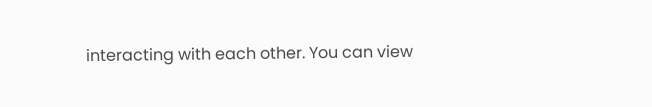interacting with each other. You can view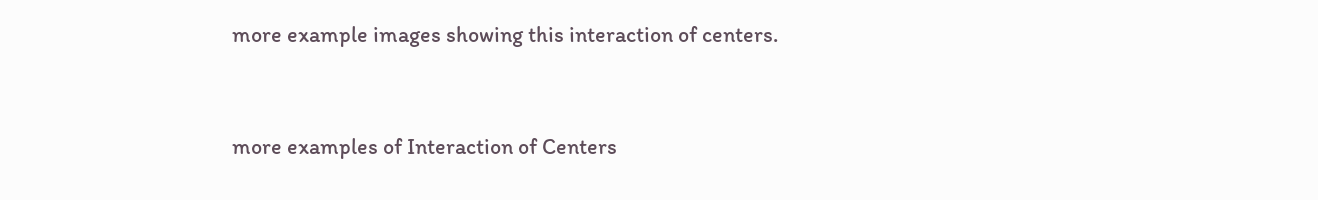more example images showing this interaction of centers.


more examples of Interaction of Centers